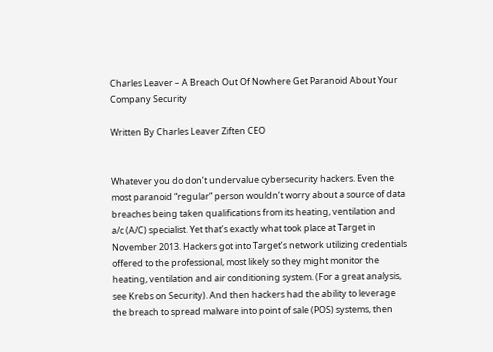Charles Leaver – A Breach Out Of Nowhere Get Paranoid About Your Company Security

Written By Charles Leaver Ziften CEO


Whatever you do don’t undervalue cybersecurity hackers. Even the most paranoid “regular” person wouldn’t worry about a source of data breaches being taken qualifications from its heating, ventilation and a/c (A/C) specialist. Yet that’s exactly what took place at Target in November 2013. Hackers got into Target’s network utilizing credentials offered to the professional, most likely so they might monitor the heating, ventilation and air conditioning system. (For a great analysis, see Krebs on Security). And then hackers had the ability to leverage the breach to spread malware into point of sale (POS) systems, then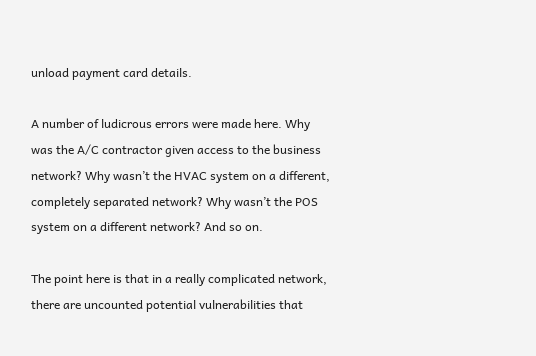unload payment card details.

A number of ludicrous errors were made here. Why was the A/C contractor given access to the business network? Why wasn’t the HVAC system on a different, completely separated network? Why wasn’t the POS system on a different network? And so on.

The point here is that in a really complicated network, there are uncounted potential vulnerabilities that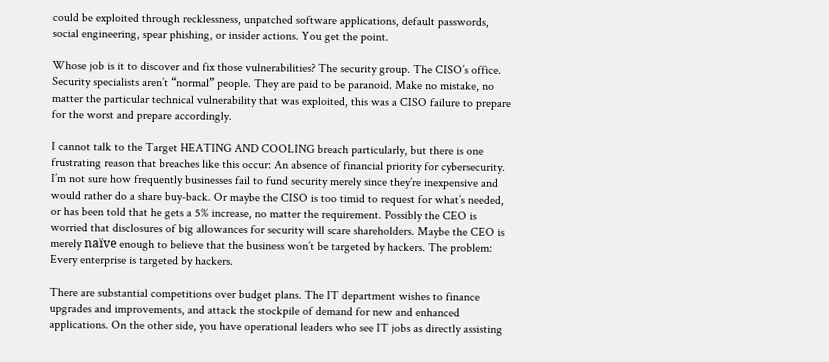could be exploited through recklessness, unpatched software applications, default passwords, social engineering, spear phishing, or insider actions. You get the point.

Whose job is it to discover and fix those vulnerabilities? The security group. The CISO’s office. Security specialists aren’t “normal” people. They are paid to be paranoid. Make no mistake, no matter the particular technical vulnerability that was exploited, this was a CISO failure to prepare for the worst and prepare accordingly.

I cannot talk to the Target HEATING AND COOLING breach particularly, but there is one frustrating reason that breaches like this occur: An absence of financial priority for cybersecurity. I’m not sure how frequently businesses fail to fund security merely since they’re inexpensive and would rather do a share buy-back. Or maybe the CISO is too timid to request for what’s needed, or has been told that he gets a 5% increase, no matter the requirement. Possibly the CEO is worried that disclosures of big allowances for security will scare shareholders. Maybe the CEO is merely naïve enough to believe that the business won’t be targeted by hackers. The problem: Every enterprise is targeted by hackers.

There are substantial competitions over budget plans. The IT department wishes to finance upgrades and improvements, and attack the stockpile of demand for new and enhanced applications. On the other side, you have operational leaders who see IT jobs as directly assisting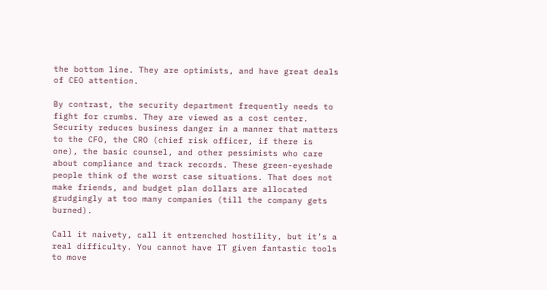the bottom line. They are optimists, and have great deals of CEO attention.

By contrast, the security department frequently needs to fight for crumbs. They are viewed as a cost center. Security reduces business danger in a manner that matters to the CFO, the CRO (chief risk officer, if there is one), the basic counsel, and other pessimists who care about compliance and track records. These green-eyeshade people think of the worst case situations. That does not make friends, and budget plan dollars are allocated grudgingly at too many companies (till the company gets burned).

Call it naivety, call it entrenched hostility, but it’s a real difficulty. You cannot have IT given fantastic tools to move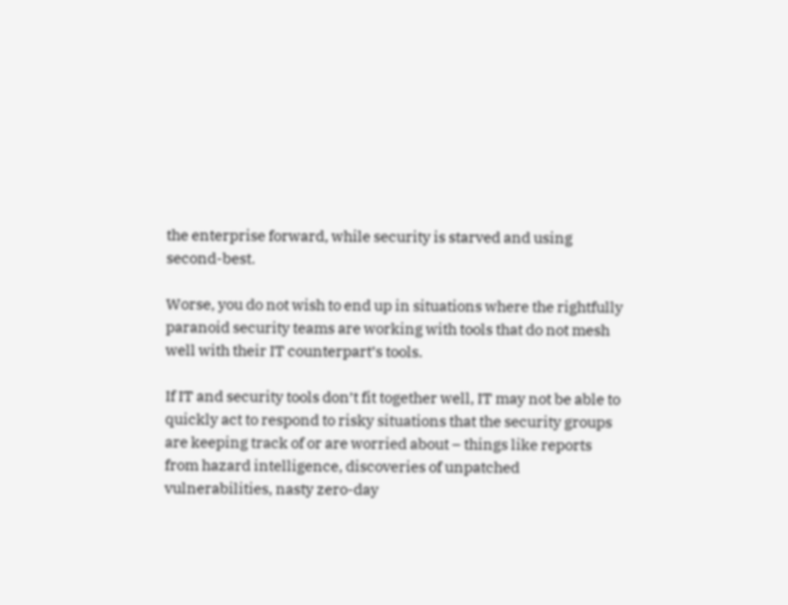the enterprise forward, while security is starved and using second-best.

Worse, you do not wish to end up in situations where the rightfully paranoid security teams are working with tools that do not mesh well with their IT counterpart’s tools.

If IT and security tools don’t fit together well, IT may not be able to quickly act to respond to risky situations that the security groups are keeping track of or are worried about – things like reports from hazard intelligence, discoveries of unpatched vulnerabilities, nasty zero-day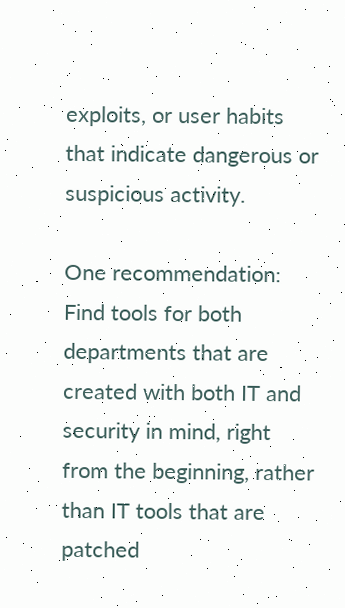exploits, or user habits that indicate dangerous or suspicious activity.

One recommendation: Find tools for both departments that are created with both IT and security in mind, right from the beginning, rather than IT tools that are patched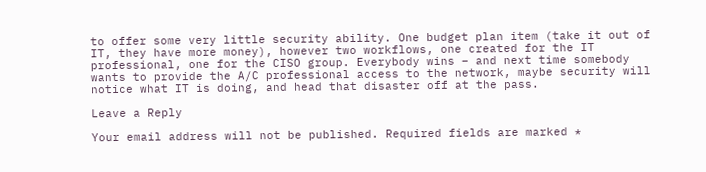to offer some very little security ability. One budget plan item (take it out of IT, they have more money), however two workflows, one created for the IT professional, one for the CISO group. Everybody wins – and next time somebody wants to provide the A/C professional access to the network, maybe security will notice what IT is doing, and head that disaster off at the pass.

Leave a Reply

Your email address will not be published. Required fields are marked *